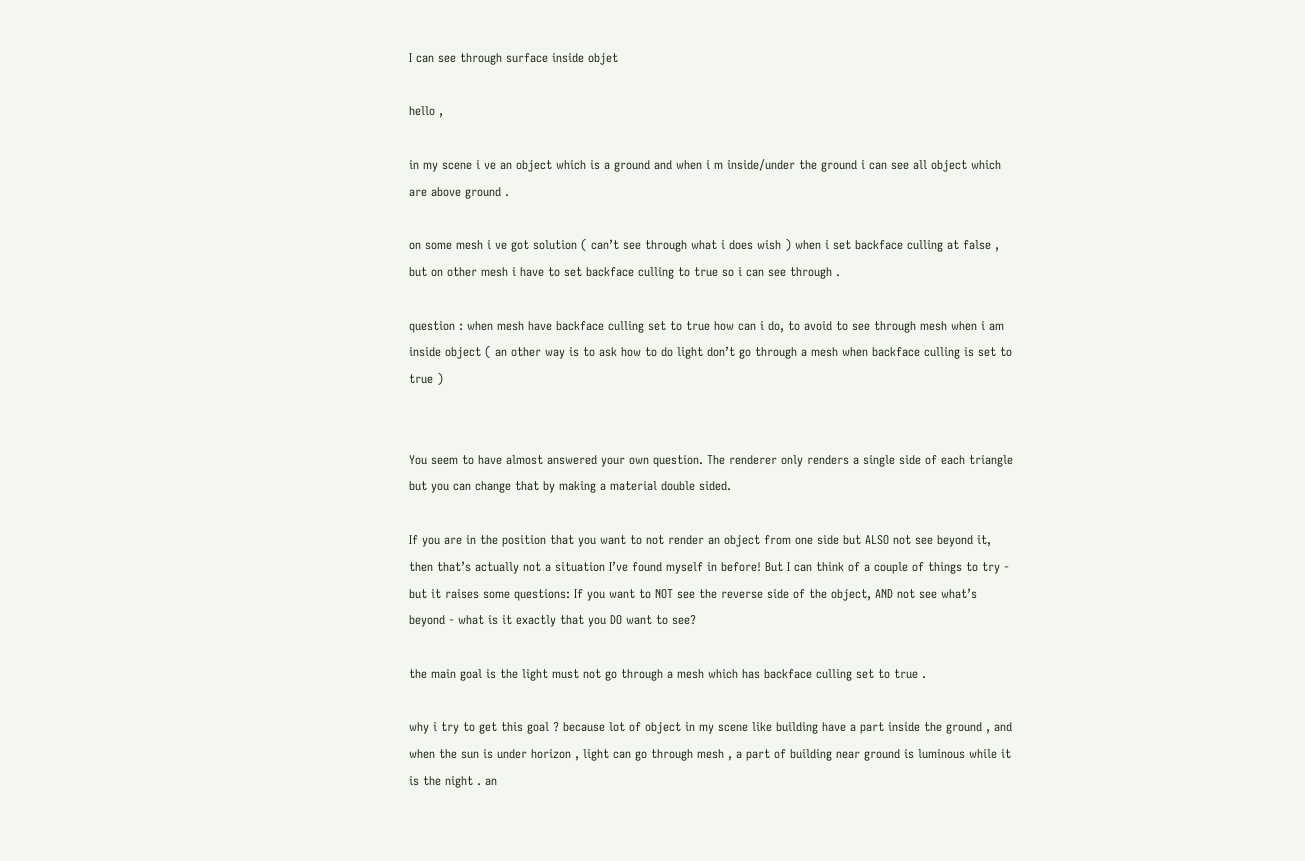I can see through surface inside objet

hello ,

in my scene i ve an object which is a ground and when i m inside/under the ground i can see all object which are above ground .

on some mesh i ve got solution ( can’t see through what i does wish ) when i set backface culling at false , but on other mesh i have to set backface culling to true so i can see through .

question : when mesh have backface culling set to true how can i do, to avoid to see through mesh when i am inside object ( an other way is to ask how to do light don’t go through a mesh when backface culling is set to true )


You seem to have almost answered your own question. The renderer only renders a single side of each triangle but you can change that by making a material double sided.

If you are in the position that you want to not render an object from one side but ALSO not see beyond it, then that’s actually not a situation I’ve found myself in before! But I can think of a couple of things to try - but it raises some questions: If you want to NOT see the reverse side of the object, AND not see what’s beyond - what is it exactly that you DO want to see?

the main goal is the light must not go through a mesh which has backface culling set to true .

why i try to get this goal ? because lot of object in my scene like building have a part inside the ground , and when the sun is under horizon , light can go through mesh , a part of building near ground is luminous while it is the night . an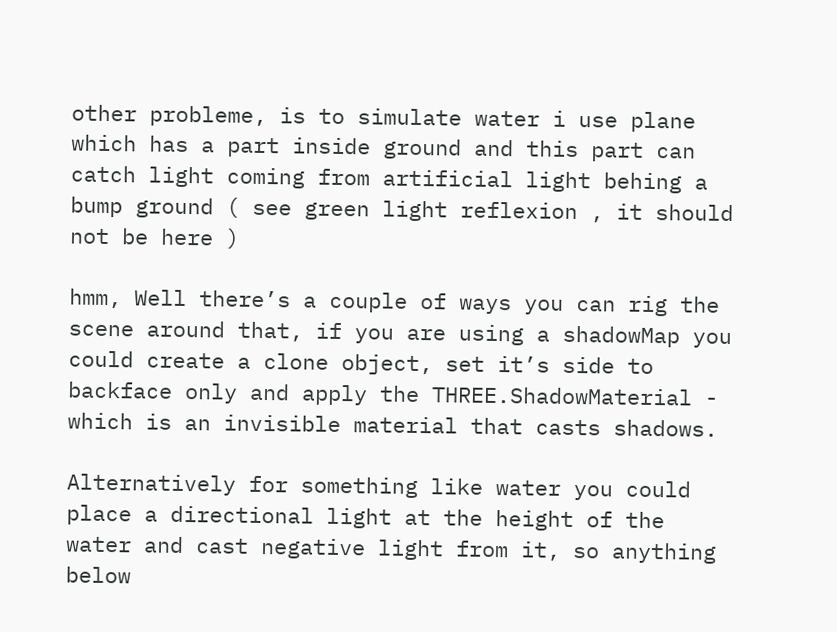other probleme, is to simulate water i use plane which has a part inside ground and this part can catch light coming from artificial light behing a bump ground ( see green light reflexion , it should not be here )

hmm, Well there’s a couple of ways you can rig the scene around that, if you are using a shadowMap you could create a clone object, set it’s side to backface only and apply the THREE.ShadowMaterial - which is an invisible material that casts shadows.

Alternatively for something like water you could place a directional light at the height of the water and cast negative light from it, so anything below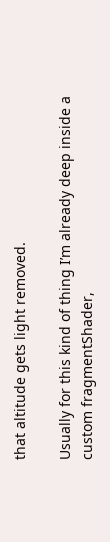that altitude gets light removed.

Usually for this kind of thing I’m already deep inside a custom fragmentShader,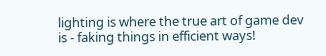lighting is where the true art of game dev is - faking things in efficient ways!